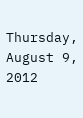Thursday, August 9, 2012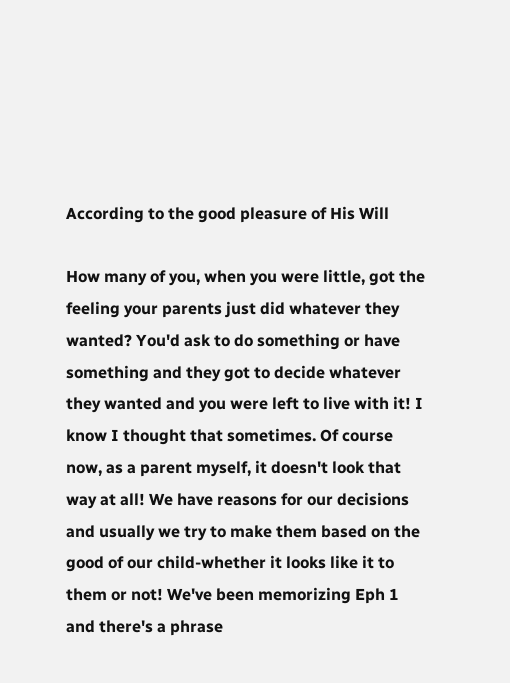According to the good pleasure of His Will

How many of you, when you were little, got the feeling your parents just did whatever they wanted? You'd ask to do something or have something and they got to decide whatever they wanted and you were left to live with it! I know I thought that sometimes. Of course now, as a parent myself, it doesn't look that way at all! We have reasons for our decisions and usually we try to make them based on the good of our child-whether it looks like it to them or not! We've been memorizing Eph 1 and there's a phrase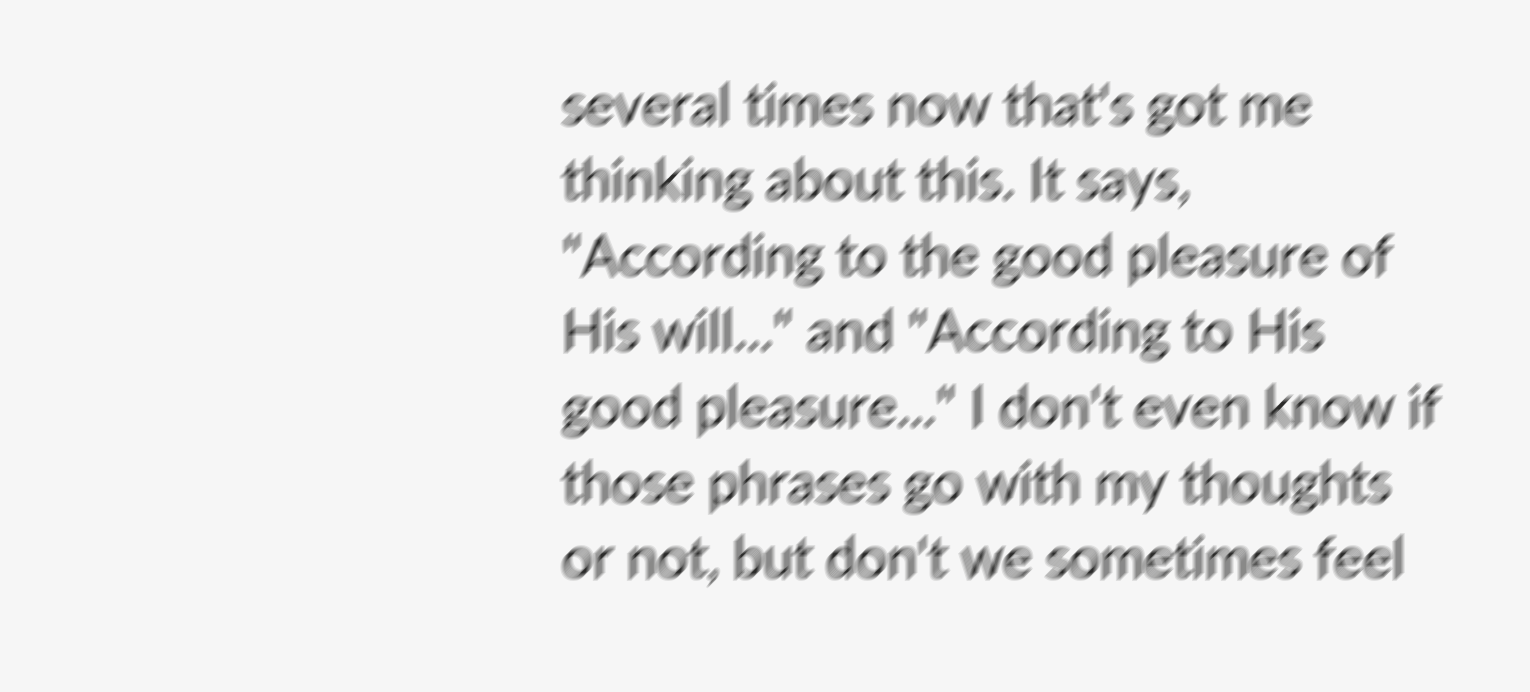several times now that's got me thinking about this. It says, "According to the good pleasure of His will..." and "According to His good pleasure..." I don't even know if those phrases go with my thoughts or not, but don't we sometimes feel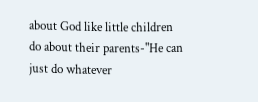about God like little children do about their parents-"He can just do whatever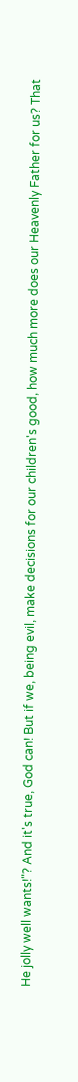He jolly well wants!"? And it's true, God can! But if we, being evil, make decisions for our children's good, how much more does our Heavenly Father for us? That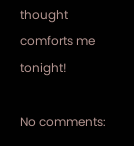thought comforts me tonight!

No comments: